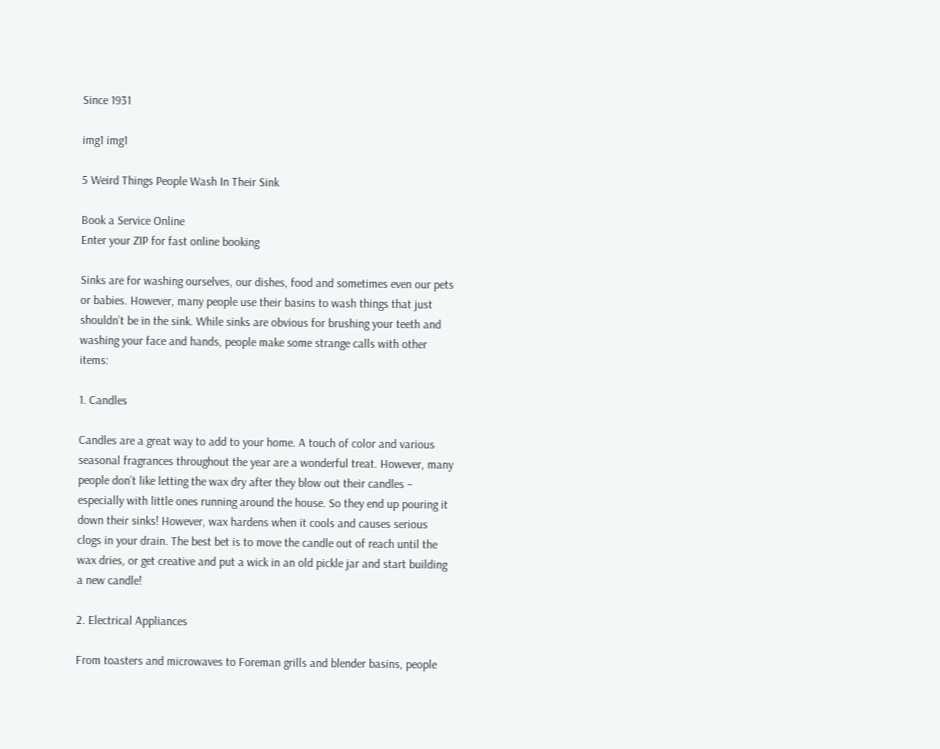Since 1931

img1 img1

5 Weird Things People Wash In Their Sink

Book a Service Online
Enter your ZIP for fast online booking

Sinks are for washing ourselves, our dishes, food and sometimes even our pets or babies. However, many people use their basins to wash things that just shouldn’t be in the sink. While sinks are obvious for brushing your teeth and washing your face and hands, people make some strange calls with other items:

1. Candles

Candles are a great way to add to your home. A touch of color and various seasonal fragrances throughout the year are a wonderful treat. However, many people don’t like letting the wax dry after they blow out their candles – especially with little ones running around the house. So they end up pouring it down their sinks! However, wax hardens when it cools and causes serious clogs in your drain. The best bet is to move the candle out of reach until the wax dries, or get creative and put a wick in an old pickle jar and start building a new candle!

2. Electrical Appliances

From toasters and microwaves to Foreman grills and blender basins, people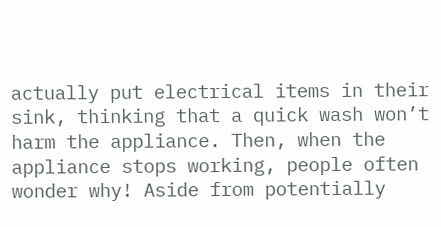actually put electrical items in their sink, thinking that a quick wash won’t harm the appliance. Then, when the appliance stops working, people often wonder why! Aside from potentially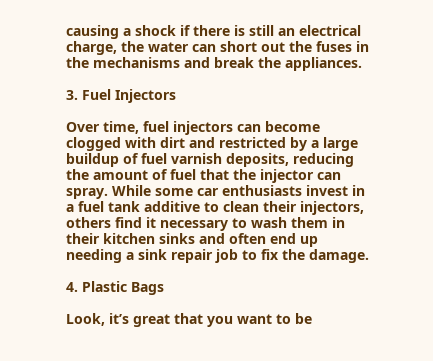causing a shock if there is still an electrical charge, the water can short out the fuses in the mechanisms and break the appliances.

3. Fuel Injectors

Over time, fuel injectors can become clogged with dirt and restricted by a large buildup of fuel varnish deposits, reducing the amount of fuel that the injector can spray. While some car enthusiasts invest in a fuel tank additive to clean their injectors, others find it necessary to wash them in their kitchen sinks and often end up needing a sink repair job to fix the damage.

4. Plastic Bags

Look, it’s great that you want to be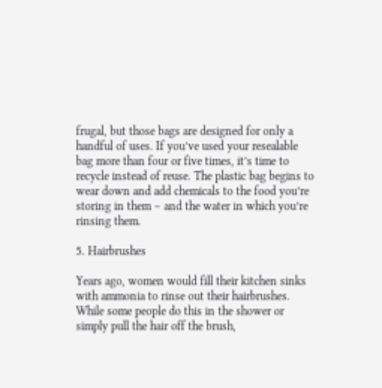frugal, but those bags are designed for only a handful of uses. If you’ve used your resealable bag more than four or five times, it’s time to recycle instead of reuse. The plastic bag begins to wear down and add chemicals to the food you’re storing in them – and the water in which you’re rinsing them.

5. Hairbrushes

Years ago, women would fill their kitchen sinks with ammonia to rinse out their hairbrushes. While some people do this in the shower or simply pull the hair off the brush,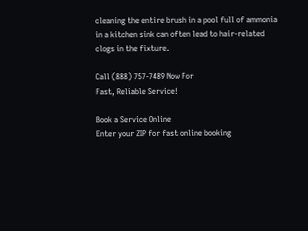cleaning the entire brush in a pool full of ammonia in a kitchen sink can often lead to hair-related clogs in the fixture.

Call (888) 757-7489 Now For
Fast, Reliable Service!

Book a Service Online
Enter your ZIP for fast online booking